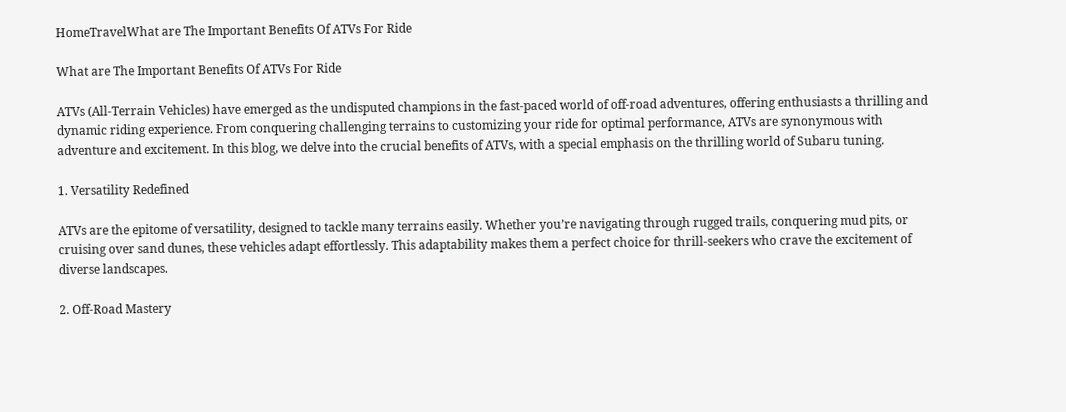HomeTravelWhat are The Important Benefits Of ATVs For Ride

What are The Important Benefits Of ATVs For Ride

ATVs (All-Terrain Vehicles) have emerged as the undisputed champions in the fast-paced world of off-road adventures, offering enthusiasts a thrilling and dynamic riding experience. From conquering challenging terrains to customizing your ride for optimal performance, ATVs are synonymous with adventure and excitement. In this blog, we delve into the crucial benefits of ATVs, with a special emphasis on the thrilling world of Subaru tuning.

1. Versatility Redefined

ATVs are the epitome of versatility, designed to tackle many terrains easily. Whether you’re navigating through rugged trails, conquering mud pits, or cruising over sand dunes, these vehicles adapt effortlessly. This adaptability makes them a perfect choice for thrill-seekers who crave the excitement of diverse landscapes.

2. Off-Road Mastery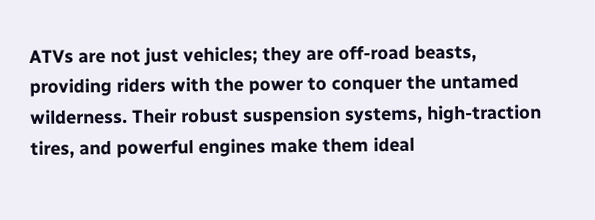ATVs are not just vehicles; they are off-road beasts, providing riders with the power to conquer the untamed wilderness. Their robust suspension systems, high-traction tires, and powerful engines make them ideal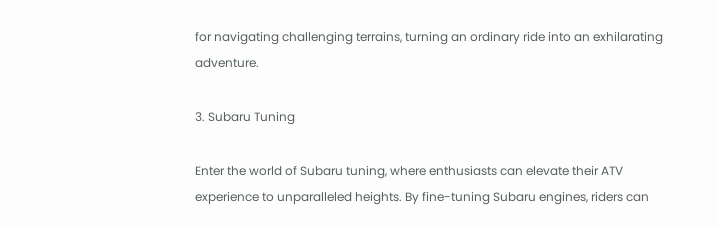for navigating challenging terrains, turning an ordinary ride into an exhilarating adventure.

3. Subaru Tuning

Enter the world of Subaru tuning, where enthusiasts can elevate their ATV experience to unparalleled heights. By fine-tuning Subaru engines, riders can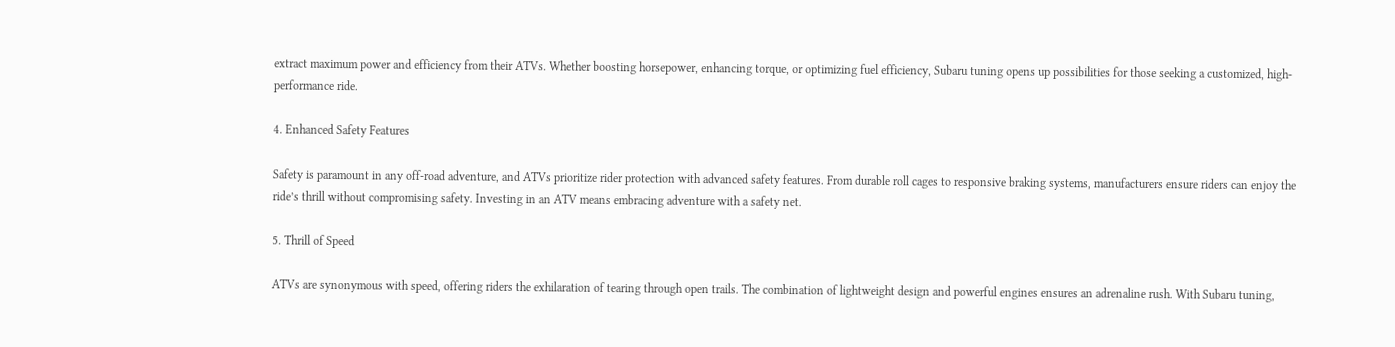extract maximum power and efficiency from their ATVs. Whether boosting horsepower, enhancing torque, or optimizing fuel efficiency, Subaru tuning opens up possibilities for those seeking a customized, high-performance ride.

4. Enhanced Safety Features

Safety is paramount in any off-road adventure, and ATVs prioritize rider protection with advanced safety features. From durable roll cages to responsive braking systems, manufacturers ensure riders can enjoy the ride’s thrill without compromising safety. Investing in an ATV means embracing adventure with a safety net.

5. Thrill of Speed

ATVs are synonymous with speed, offering riders the exhilaration of tearing through open trails. The combination of lightweight design and powerful engines ensures an adrenaline rush. With Subaru tuning,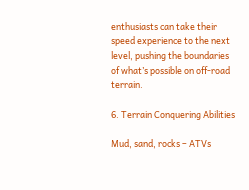enthusiasts can take their speed experience to the next level, pushing the boundaries of what’s possible on off-road terrain.

6. Terrain Conquering Abilities

Mud, sand, rocks – ATVs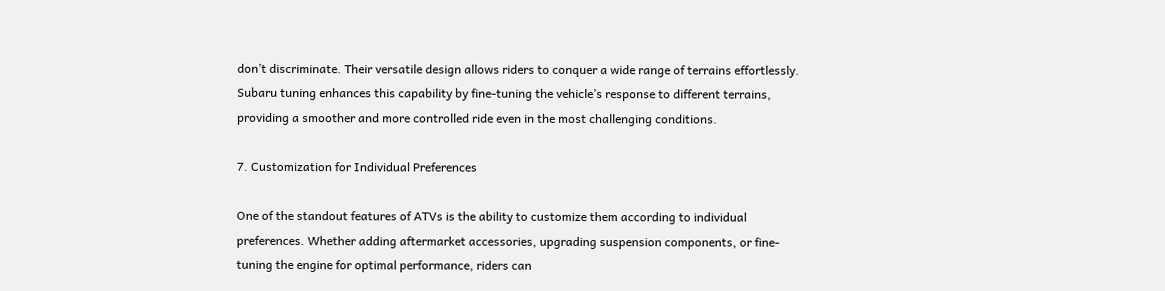don’t discriminate. Their versatile design allows riders to conquer a wide range of terrains effortlessly. Subaru tuning enhances this capability by fine-tuning the vehicle’s response to different terrains, providing a smoother and more controlled ride even in the most challenging conditions.

7. Customization for Individual Preferences

One of the standout features of ATVs is the ability to customize them according to individual preferences. Whether adding aftermarket accessories, upgrading suspension components, or fine-tuning the engine for optimal performance, riders can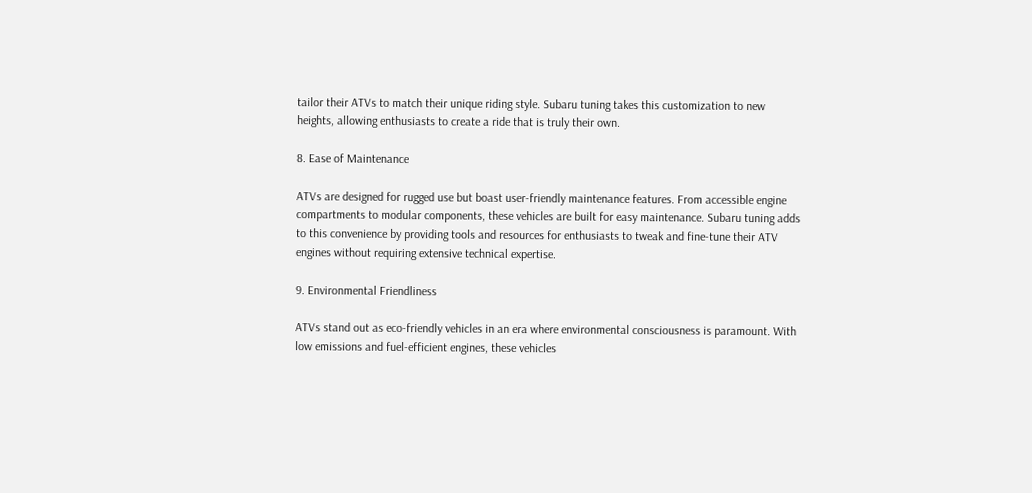tailor their ATVs to match their unique riding style. Subaru tuning takes this customization to new heights, allowing enthusiasts to create a ride that is truly their own.

8. Ease of Maintenance

ATVs are designed for rugged use but boast user-friendly maintenance features. From accessible engine compartments to modular components, these vehicles are built for easy maintenance. Subaru tuning adds to this convenience by providing tools and resources for enthusiasts to tweak and fine-tune their ATV engines without requiring extensive technical expertise.

9. Environmental Friendliness

ATVs stand out as eco-friendly vehicles in an era where environmental consciousness is paramount. With low emissions and fuel-efficient engines, these vehicles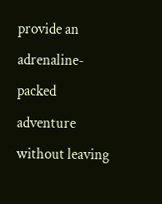provide an adrenaline-packed adventure without leaving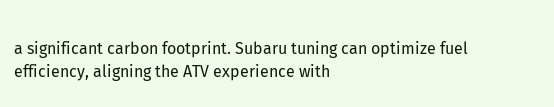a significant carbon footprint. Subaru tuning can optimize fuel efficiency, aligning the ATV experience with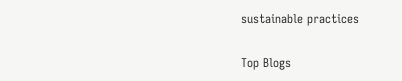sustainable practices

Top Blogs